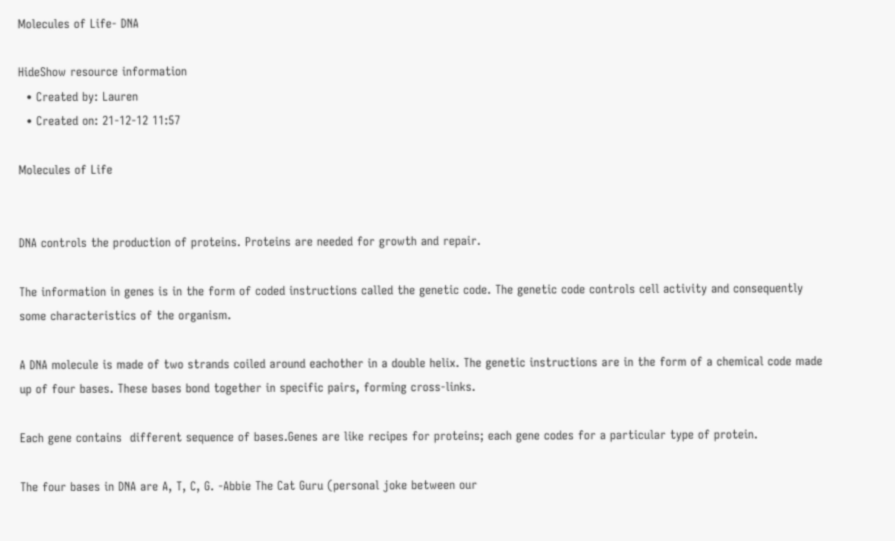Molecules of Life- DNA

HideShow resource information
  • Created by: Lauren
  • Created on: 21-12-12 11:57

Molecules of Life


DNA controls the production of proteins. Proteins are needed for growth and repair.

The information in genes is in the form of coded instructions called the genetic code. The genetic code controls cell activity and consequently some characteristics of the organism.

A DNA molecule is made of two strands coiled around eachother in a double helix. The genetic instructions are in the form of a chemical code made up of four bases. These bases bond together in specific pairs, forming cross-links.

Each gene contains  different sequence of bases.Genes are like recipes for proteins; each gene codes for a particular type of protein.

The four bases in DNA are A, T, C, G. -Abbie The Cat Guru (personal joke between our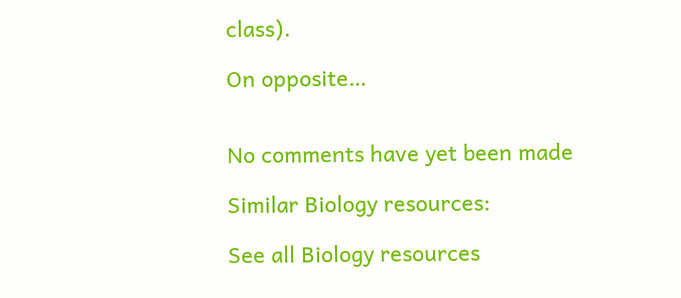class).

On opposite…


No comments have yet been made

Similar Biology resources:

See all Biology resources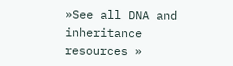»See all DNA and inheritance resources »